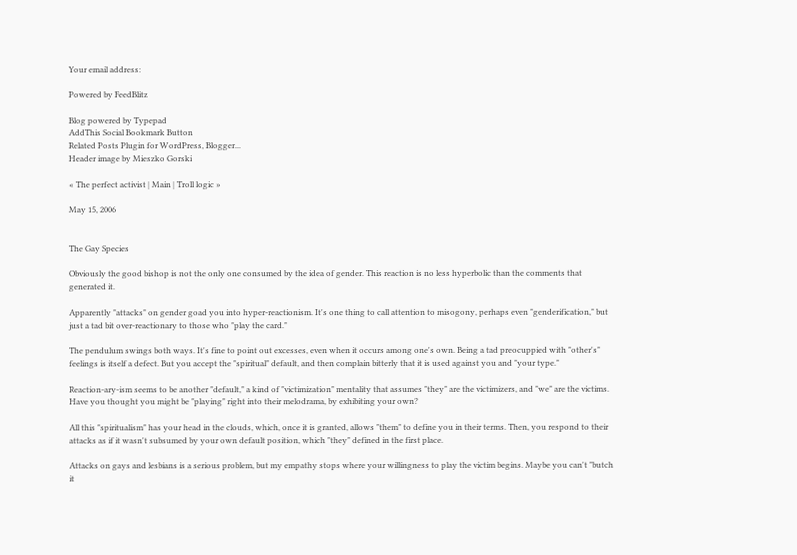Your email address:

Powered by FeedBlitz

Blog powered by Typepad
AddThis Social Bookmark Button
Related Posts Plugin for WordPress, Blogger...
Header image by Mieszko Gorski

« The perfect activist | Main | Troll logic »

May 15, 2006


The Gay Species

Obviously the good bishop is not the only one consumed by the idea of gender. This reaction is no less hyperbolic than the comments that generated it.

Apparently "attacks" on gender goad you into hyper-reactionism. It's one thing to call attention to misogony, perhaps even "genderification," but just a tad bit over-reactionary to those who "play the card."

The pendulum swings both ways. It's fine to point out excesses, even when it occurs among one's own. Being a tad preocuppied with "other's" feelings is itself a defect. But you accept the "spiritual" default, and then complain bitterly that it is used against you and "your type."

Reaction-ary-ism seems to be another "default," a kind of "victimization" mentality that assumes "they" are the victimizers, and "we" are the victims. Have you thought you might be "playing" right into their melodrama, by exhibiting your own?

All this "spiritualism" has your head in the clouds, which, once it is granted, allows "them" to define you in their terms. Then, you respond to their attacks as if it wasn't subsumed by your own default position, which "they" defined in the first place.

Attacks on gays and lesbians is a serious problem, but my empathy stops where your willingness to play the victim begins. Maybe you can't "butch it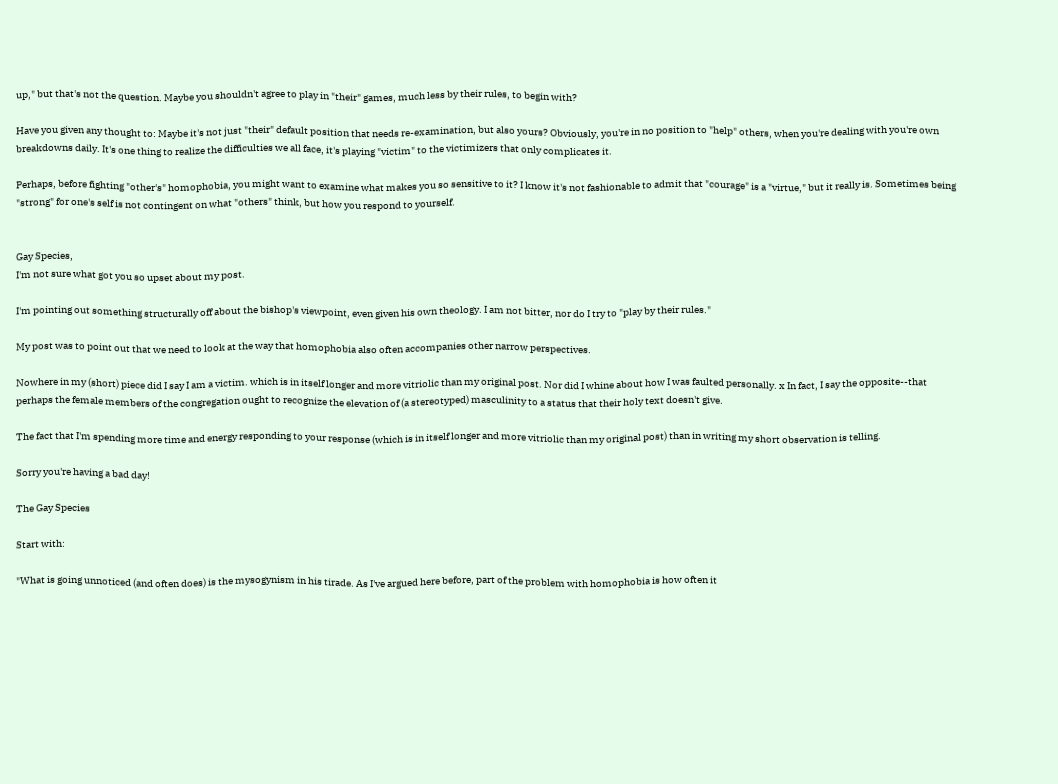up," but that's not the question. Maybe you shouldn't agree to play in "their" games, much less by their rules, to begin with?

Have you given any thought to: Maybe it's not just "their" default position that needs re-examination, but also yours? Obviously, you're in no position to "help" others, when you're dealing with you're own breakdowns daily. It's one thing to realize the difficulties we all face, it's playing "victim" to the victimizers that only complicates it.

Perhaps, before fighting "other's" homophobia, you might want to examine what makes you so sensitive to it? I know it's not fashionable to admit that "courage" is a "virtue," but it really is. Sometimes being "strong" for one's self is not contingent on what "others" think, but how you respond to yourself.


Gay Species,
I'm not sure what got you so upset about my post.

I'm pointing out something structurally off about the bishop's viewpoint, even given his own theology. I am not bitter, nor do I try to "play by their rules."

My post was to point out that we need to look at the way that homophobia also often accompanies other narrow perspectives.

Nowhere in my (short) piece did I say I am a victim. which is in itself longer and more vitriolic than my original post. Nor did I whine about how I was faulted personally. x In fact, I say the opposite--that perhaps the female members of the congregation ought to recognize the elevation of (a stereotyped) masculinity to a status that their holy text doesn't give.

The fact that I'm spending more time and energy responding to your response (which is in itself longer and more vitriolic than my original post) than in writing my short observation is telling.

Sorry you're having a bad day!

The Gay Species

Start with:

"What is going unnoticed (and often does) is the mysogynism in his tirade. As I've argued here before, part of the problem with homophobia is how often it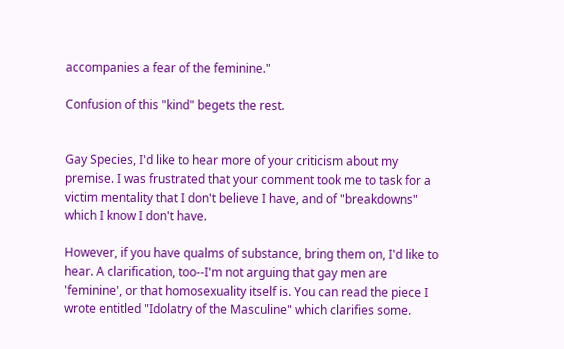accompanies a fear of the feminine."

Confusion of this "kind" begets the rest.


Gay Species, I'd like to hear more of your criticism about my premise. I was frustrated that your comment took me to task for a victim mentality that I don't believe I have, and of "breakdowns" which I know I don't have.

However, if you have qualms of substance, bring them on, I'd like to hear. A clarification, too--I'm not arguing that gay men are 'feminine', or that homosexuality itself is. You can read the piece I wrote entitled "Idolatry of the Masculine" which clarifies some.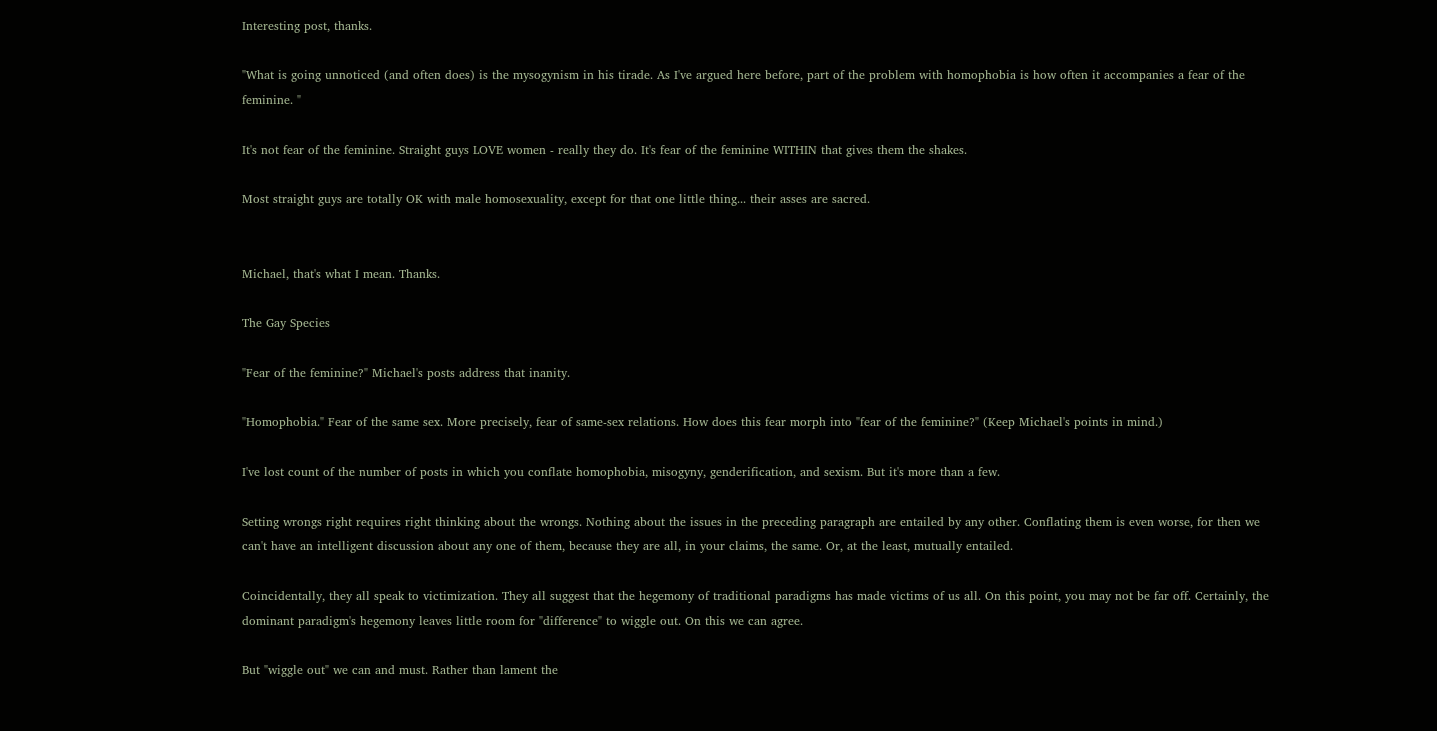Interesting post, thanks.

"What is going unnoticed (and often does) is the mysogynism in his tirade. As I've argued here before, part of the problem with homophobia is how often it accompanies a fear of the feminine. "

It's not fear of the feminine. Straight guys LOVE women - really they do. It's fear of the feminine WITHIN that gives them the shakes.

Most straight guys are totally OK with male homosexuality, except for that one little thing... their asses are sacred.


Michael, that's what I mean. Thanks.

The Gay Species

"Fear of the feminine?" Michael's posts address that inanity.

"Homophobia." Fear of the same sex. More precisely, fear of same-sex relations. How does this fear morph into "fear of the feminine?" (Keep Michael's points in mind.)

I've lost count of the number of posts in which you conflate homophobia, misogyny, genderification, and sexism. But it's more than a few.

Setting wrongs right requires right thinking about the wrongs. Nothing about the issues in the preceding paragraph are entailed by any other. Conflating them is even worse, for then we can't have an intelligent discussion about any one of them, because they are all, in your claims, the same. Or, at the least, mutually entailed.

Coincidentally, they all speak to victimization. They all suggest that the hegemony of traditional paradigms has made victims of us all. On this point, you may not be far off. Certainly, the dominant paradigm's hegemony leaves little room for "difference" to wiggle out. On this we can agree.

But "wiggle out" we can and must. Rather than lament the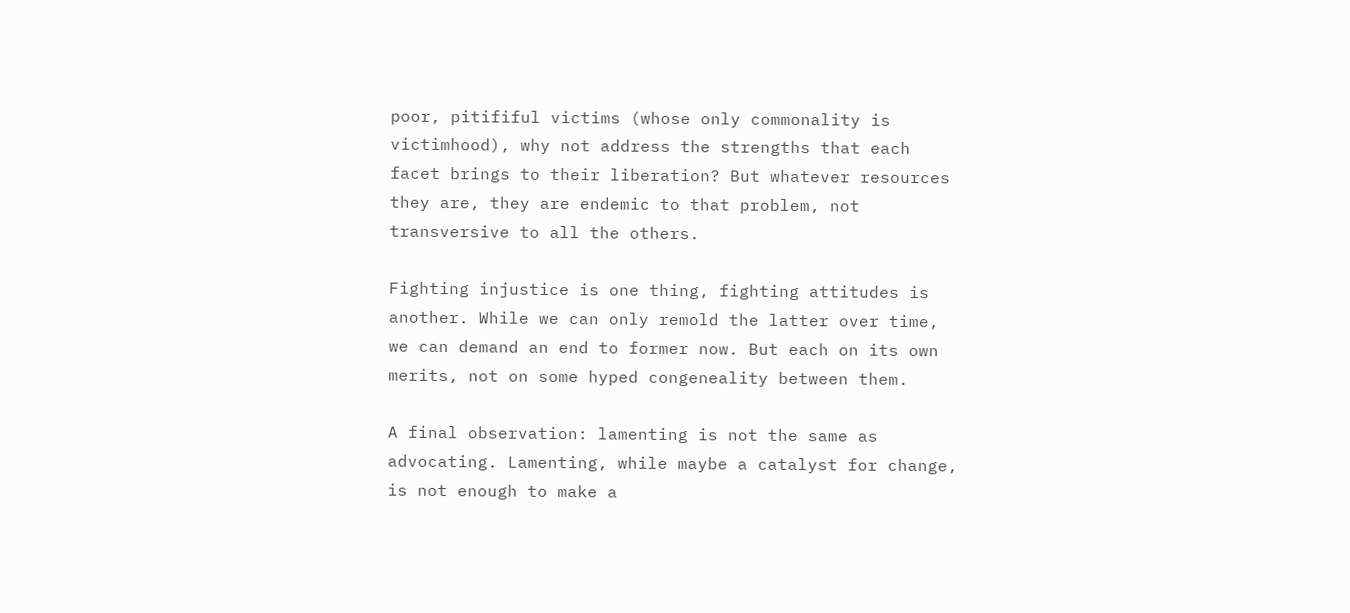poor, pitififul victims (whose only commonality is victimhood), why not address the strengths that each facet brings to their liberation? But whatever resources they are, they are endemic to that problem, not transversive to all the others.

Fighting injustice is one thing, fighting attitudes is another. While we can only remold the latter over time, we can demand an end to former now. But each on its own merits, not on some hyped congeneality between them.

A final observation: lamenting is not the same as advocating. Lamenting, while maybe a catalyst for change, is not enough to make a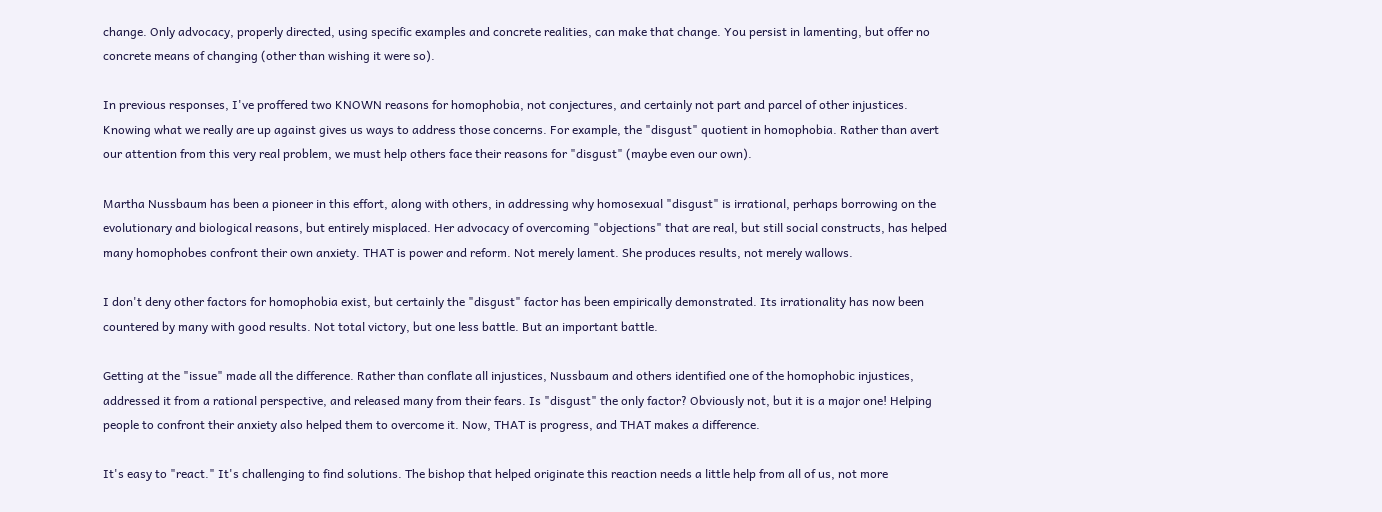change. Only advocacy, properly directed, using specific examples and concrete realities, can make that change. You persist in lamenting, but offer no concrete means of changing (other than wishing it were so).

In previous responses, I've proffered two KNOWN reasons for homophobia, not conjectures, and certainly not part and parcel of other injustices. Knowing what we really are up against gives us ways to address those concerns. For example, the "disgust" quotient in homophobia. Rather than avert our attention from this very real problem, we must help others face their reasons for "disgust" (maybe even our own).

Martha Nussbaum has been a pioneer in this effort, along with others, in addressing why homosexual "disgust" is irrational, perhaps borrowing on the evolutionary and biological reasons, but entirely misplaced. Her advocacy of overcoming "objections" that are real, but still social constructs, has helped many homophobes confront their own anxiety. THAT is power and reform. Not merely lament. She produces results, not merely wallows.

I don't deny other factors for homophobia exist, but certainly the "disgust" factor has been empirically demonstrated. Its irrationality has now been countered by many with good results. Not total victory, but one less battle. But an important battle.

Getting at the "issue" made all the difference. Rather than conflate all injustices, Nussbaum and others identified one of the homophobic injustices, addressed it from a rational perspective, and released many from their fears. Is "disgust" the only factor? Obviously not, but it is a major one! Helping people to confront their anxiety also helped them to overcome it. Now, THAT is progress, and THAT makes a difference.

It's easy to "react." It's challenging to find solutions. The bishop that helped originate this reaction needs a little help from all of us, not more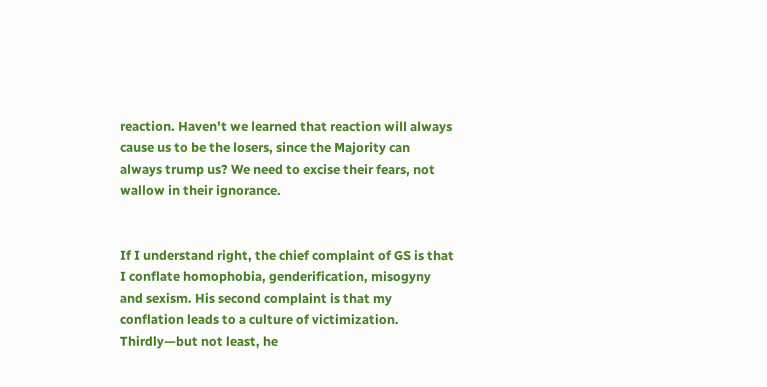reaction. Haven't we learned that reaction will always cause us to be the losers, since the Majority can always trump us? We need to excise their fears, not wallow in their ignorance.


If I understand right, the chief complaint of GS is that I conflate homophobia, genderification, misogyny and sexism. His second complaint is that my conflation leads to a culture of victimization. Thirdly—but not least, he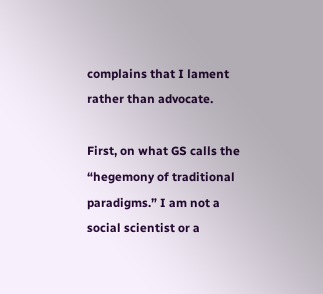complains that I lament rather than advocate.

First, on what GS calls the “hegemony of traditional paradigms.” I am not a social scientist or a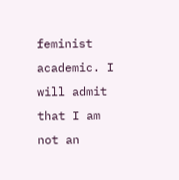feminist academic. I will admit that I am not an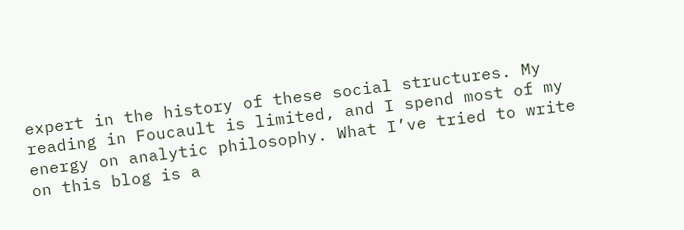expert in the history of these social structures. My reading in Foucault is limited, and I spend most of my energy on analytic philosophy. What I’ve tried to write on this blog is a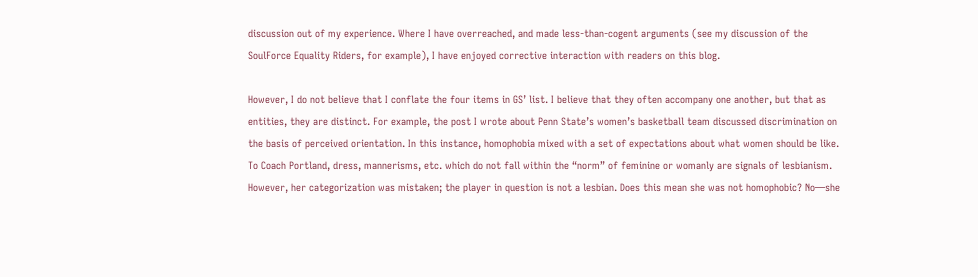discussion out of my experience. Where I have overreached, and made less-than-cogent arguments (see my discussion of the SoulForce Equality Riders, for example), I have enjoyed corrective interaction with readers on this blog.

However, I do not believe that I conflate the four items in GS’ list. I believe that they often accompany one another, but that as entities, they are distinct. For example, the post I wrote about Penn State’s women’s basketball team discussed discrimination on the basis of perceived orientation. In this instance, homophobia mixed with a set of expectations about what women should be like. To Coach Portland, dress, mannerisms, etc. which do not fall within the “norm” of feminine or womanly are signals of lesbianism. However, her categorization was mistaken; the player in question is not a lesbian. Does this mean she was not homophobic? No—she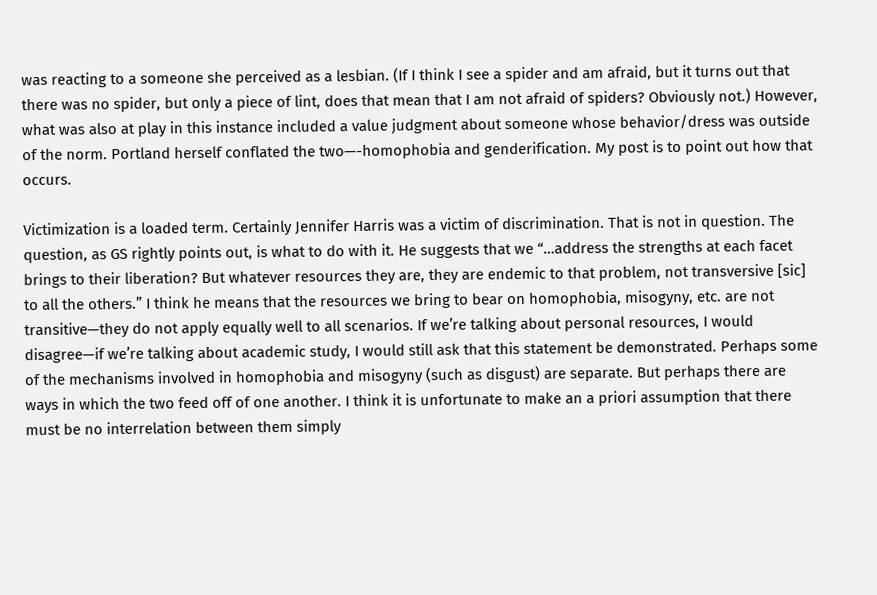was reacting to a someone she perceived as a lesbian. (If I think I see a spider and am afraid, but it turns out that there was no spider, but only a piece of lint, does that mean that I am not afraid of spiders? Obviously not.) However, what was also at play in this instance included a value judgment about someone whose behavior/dress was outside of the norm. Portland herself conflated the two—-homophobia and genderification. My post is to point out how that occurs.

Victimization is a loaded term. Certainly Jennifer Harris was a victim of discrimination. That is not in question. The question, as GS rightly points out, is what to do with it. He suggests that we “…address the strengths at each facet brings to their liberation? But whatever resources they are, they are endemic to that problem, not transversive [sic] to all the others.” I think he means that the resources we bring to bear on homophobia, misogyny, etc. are not transitive—they do not apply equally well to all scenarios. If we’re talking about personal resources, I would disagree—if we’re talking about academic study, I would still ask that this statement be demonstrated. Perhaps some of the mechanisms involved in homophobia and misogyny (such as disgust) are separate. But perhaps there are ways in which the two feed off of one another. I think it is unfortunate to make an a priori assumption that there must be no interrelation between them simply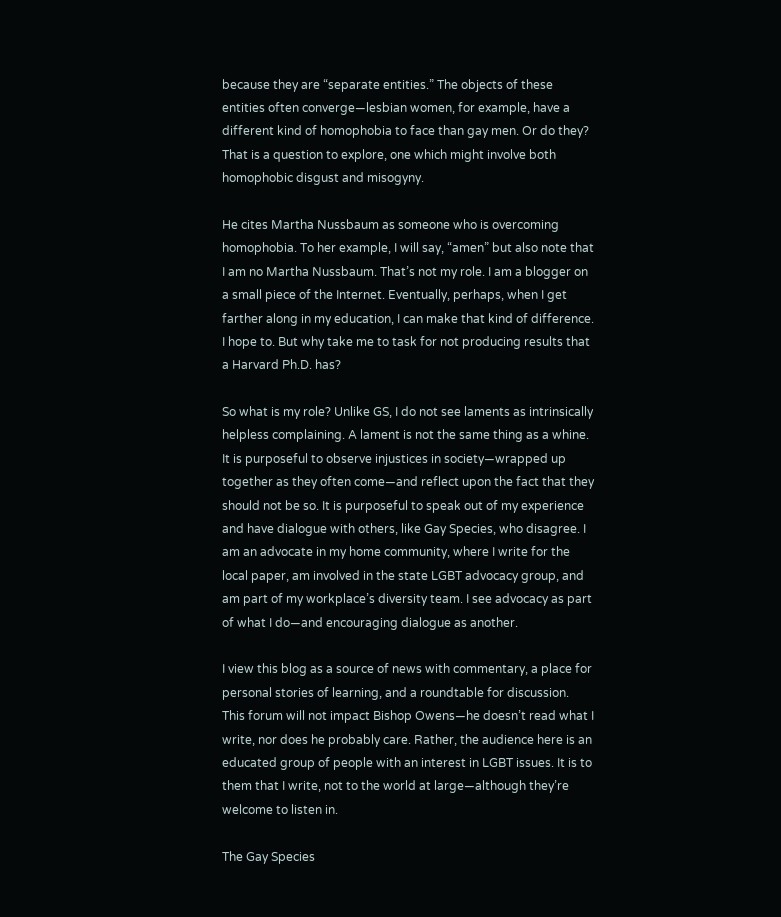because they are “separate entities.” The objects of these entities often converge—lesbian women, for example, have a different kind of homophobia to face than gay men. Or do they? That is a question to explore, one which might involve both homophobic disgust and misogyny.

He cites Martha Nussbaum as someone who is overcoming homophobia. To her example, I will say, “amen” but also note that I am no Martha Nussbaum. That’s not my role. I am a blogger on a small piece of the Internet. Eventually, perhaps, when I get farther along in my education, I can make that kind of difference. I hope to. But why take me to task for not producing results that a Harvard Ph.D. has?

So what is my role? Unlike GS, I do not see laments as intrinsically helpless complaining. A lament is not the same thing as a whine. It is purposeful to observe injustices in society—wrapped up together as they often come—and reflect upon the fact that they should not be so. It is purposeful to speak out of my experience and have dialogue with others, like Gay Species, who disagree. I am an advocate in my home community, where I write for the local paper, am involved in the state LGBT advocacy group, and am part of my workplace’s diversity team. I see advocacy as part of what I do—and encouraging dialogue as another.

I view this blog as a source of news with commentary, a place for personal stories of learning, and a roundtable for discussion. This forum will not impact Bishop Owens—he doesn’t read what I write, nor does he probably care. Rather, the audience here is an educated group of people with an interest in LGBT issues. It is to them that I write, not to the world at large—although they’re welcome to listen in.

The Gay Species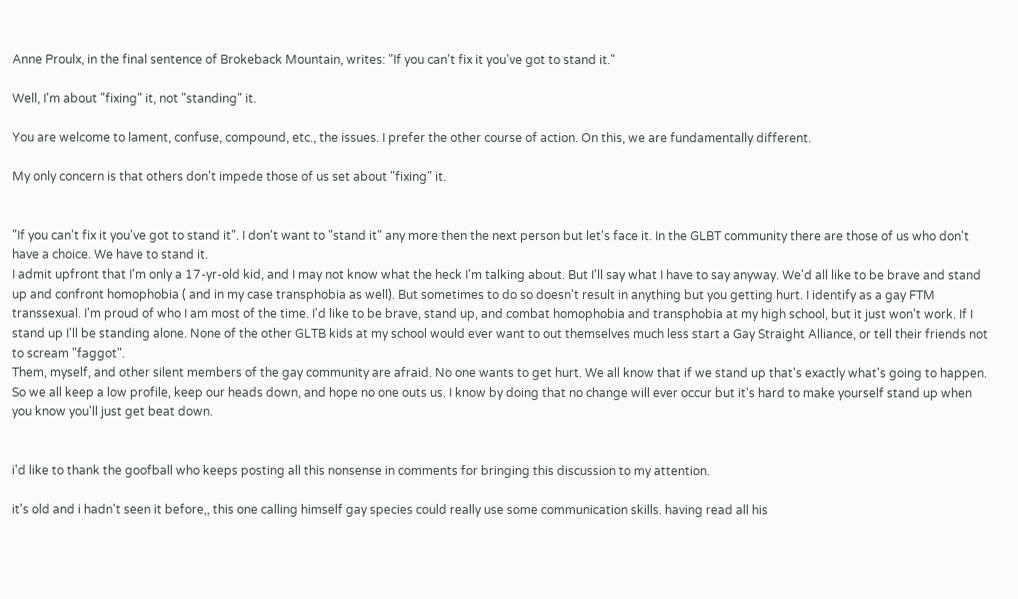Anne Proulx, in the final sentence of Brokeback Mountain, writes: "If you can't fix it you've got to stand it."

Well, I'm about "fixing" it, not "standing" it.

You are welcome to lament, confuse, compound, etc., the issues. I prefer the other course of action. On this, we are fundamentally different.

My only concern is that others don't impede those of us set about "fixing" it.


"If you can't fix it you've got to stand it". I don't want to "stand it" any more then the next person but let's face it. In the GLBT community there are those of us who don't have a choice. We have to stand it.
I admit upfront that I'm only a 17-yr-old kid, and I may not know what the heck I'm talking about. But I'll say what I have to say anyway. We'd all like to be brave and stand up and confront homophobia ( and in my case transphobia as well). But sometimes to do so doesn't result in anything but you getting hurt. I identify as a gay FTM transsexual. I'm proud of who I am most of the time. I'd like to be brave, stand up, and combat homophobia and transphobia at my high school, but it just won't work. If I stand up I'll be standing alone. None of the other GLTB kids at my school would ever want to out themselves much less start a Gay Straight Alliance, or tell their friends not to scream "faggot".
Them, myself, and other silent members of the gay community are afraid. No one wants to get hurt. We all know that if we stand up that's exactly what's going to happen. So we all keep a low profile, keep our heads down, and hope no one outs us. I know by doing that no change will ever occur but it's hard to make yourself stand up when you know you'll just get beat down.


i'd like to thank the goofball who keeps posting all this nonsense in comments for bringing this discussion to my attention.

it's old and i hadn't seen it before,, this one calling himself gay species could really use some communication skills. having read all his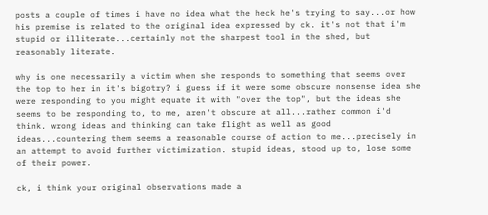posts a couple of times i have no idea what the heck he's trying to say...or how his premise is related to the original idea expressed by ck. it's not that i'm stupid or illiterate...certainly not the sharpest tool in the shed, but reasonably literate.

why is one necessarily a victim when she responds to something that seems over the top to her in it's bigotry? i guess if it were some obscure nonsense idea she were responding to you might equate it with "over the top", but the ideas she seems to be responding to, to me, aren't obscure at all...rather common i'd think. wrong ideas and thinking can take flight as well as good ideas...countering them seems a reasonable course of action to me...precisely in an attempt to avoid further victimization. stupid ideas, stood up to, lose some of their power.

ck, i think your original observations made a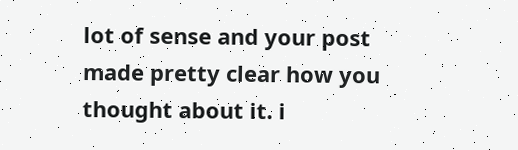lot of sense and your post made pretty clear how you thought about it. i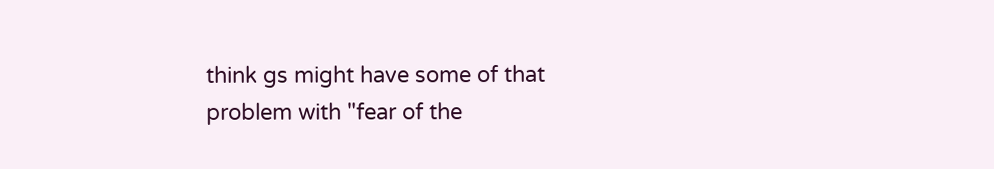think gs might have some of that problem with "fear of the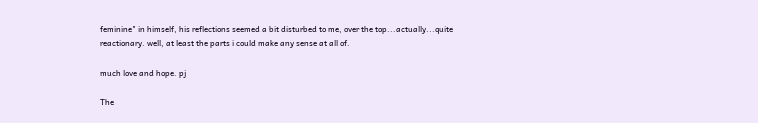feminine" in himself, his reflections seemed a bit disturbed to me, over the top...actually...quite reactionary. well, at least the parts i could make any sense at all of.

much love and hope. pj

The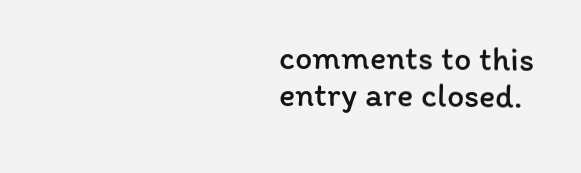comments to this entry are closed.